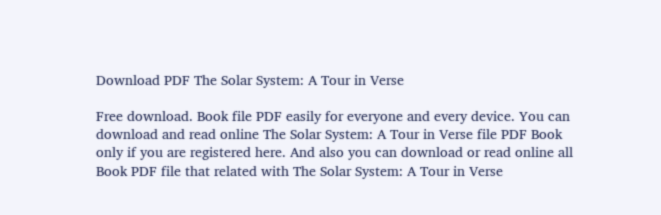Download PDF The Solar System: A Tour in Verse

Free download. Book file PDF easily for everyone and every device. You can download and read online The Solar System: A Tour in Verse file PDF Book only if you are registered here. And also you can download or read online all Book PDF file that related with The Solar System: A Tour in Verse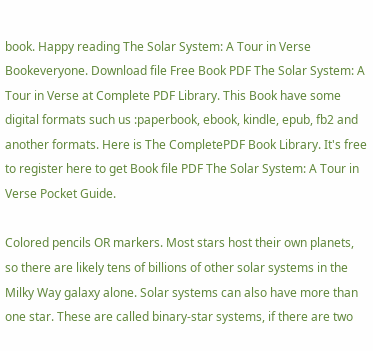book. Happy reading The Solar System: A Tour in Verse Bookeveryone. Download file Free Book PDF The Solar System: A Tour in Verse at Complete PDF Library. This Book have some digital formats such us :paperbook, ebook, kindle, epub, fb2 and another formats. Here is The CompletePDF Book Library. It's free to register here to get Book file PDF The Solar System: A Tour in Verse Pocket Guide.

Colored pencils OR markers. Most stars host their own planets, so there are likely tens of billions of other solar systems in the Milky Way galaxy alone. Solar systems can also have more than one star. These are called binary-star systems, if there are two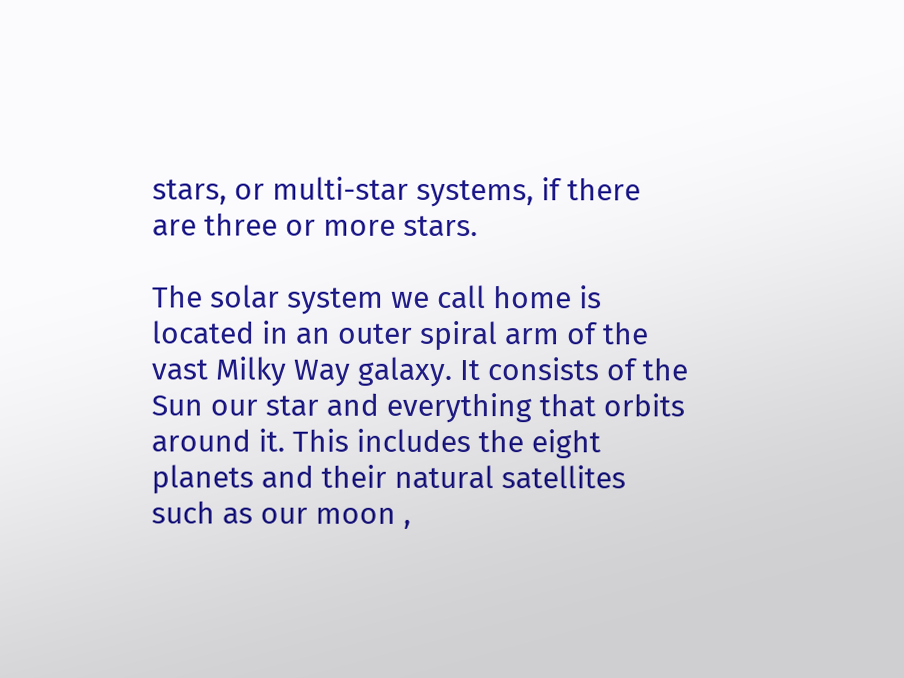stars, or multi-star systems, if there are three or more stars.

The solar system we call home is located in an outer spiral arm of the vast Milky Way galaxy. It consists of the Sun our star and everything that orbits around it. This includes the eight planets and their natural satellites such as our moon ,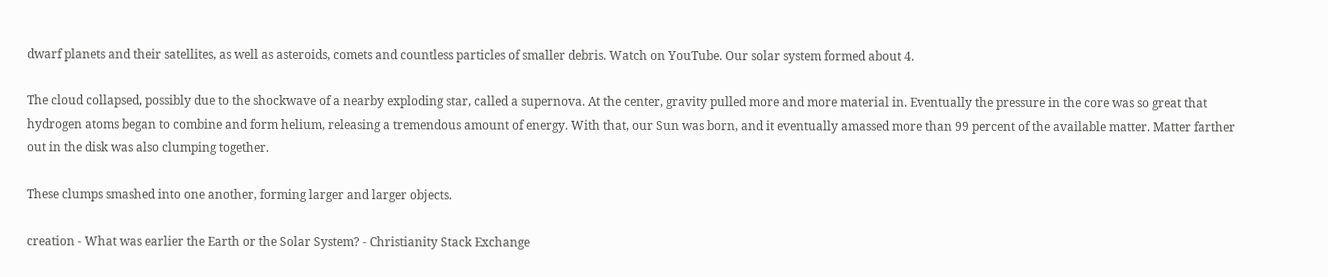dwarf planets and their satellites, as well as asteroids, comets and countless particles of smaller debris. Watch on YouTube. Our solar system formed about 4.

The cloud collapsed, possibly due to the shockwave of a nearby exploding star, called a supernova. At the center, gravity pulled more and more material in. Eventually the pressure in the core was so great that hydrogen atoms began to combine and form helium, releasing a tremendous amount of energy. With that, our Sun was born, and it eventually amassed more than 99 percent of the available matter. Matter farther out in the disk was also clumping together.

These clumps smashed into one another, forming larger and larger objects.

creation - What was earlier the Earth or the Solar System? - Christianity Stack Exchange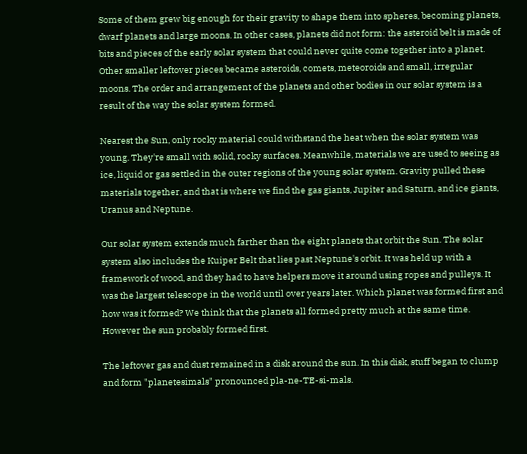Some of them grew big enough for their gravity to shape them into spheres, becoming planets, dwarf planets and large moons. In other cases, planets did not form: the asteroid belt is made of bits and pieces of the early solar system that could never quite come together into a planet. Other smaller leftover pieces became asteroids, comets, meteoroids and small, irregular moons. The order and arrangement of the planets and other bodies in our solar system is a result of the way the solar system formed.

Nearest the Sun, only rocky material could withstand the heat when the solar system was young. They're small with solid, rocky surfaces. Meanwhile, materials we are used to seeing as ice, liquid or gas settled in the outer regions of the young solar system. Gravity pulled these materials together, and that is where we find the gas giants, Jupiter and Saturn, and ice giants, Uranus and Neptune.

Our solar system extends much farther than the eight planets that orbit the Sun. The solar system also includes the Kuiper Belt that lies past Neptune's orbit. It was held up with a framework of wood, and they had to have helpers move it around using ropes and pulleys. It was the largest telescope in the world until over years later. Which planet was formed first and how was it formed? We think that the planets all formed pretty much at the same time. However the sun probably formed first.

The leftover gas and dust remained in a disk around the sun. In this disk, stuff began to clump and form "planetesimals" pronounced pla-ne-TE-si-mals.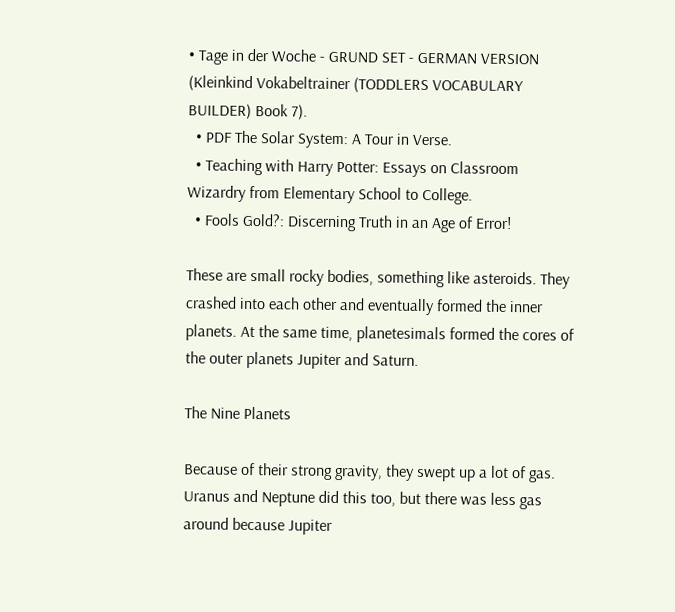• Tage in der Woche - GRUND SET - GERMAN VERSION (Kleinkind Vokabeltrainer (TODDLERS VOCABULARY BUILDER) Book 7).
  • PDF The Solar System: A Tour in Verse.
  • Teaching with Harry Potter: Essays on Classroom Wizardry from Elementary School to College.
  • Fools Gold?: Discerning Truth in an Age of Error!

These are small rocky bodies, something like asteroids. They crashed into each other and eventually formed the inner planets. At the same time, planetesimals formed the cores of the outer planets Jupiter and Saturn.

The Nine Planets

Because of their strong gravity, they swept up a lot of gas. Uranus and Neptune did this too, but there was less gas around because Jupiter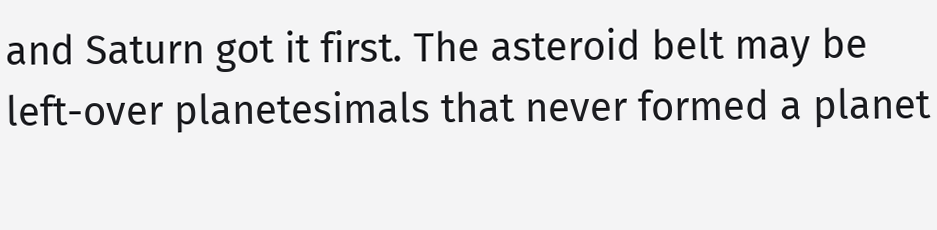and Saturn got it first. The asteroid belt may be left-over planetesimals that never formed a planet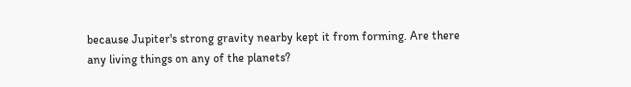because Jupiter's strong gravity nearby kept it from forming. Are there any living things on any of the planets?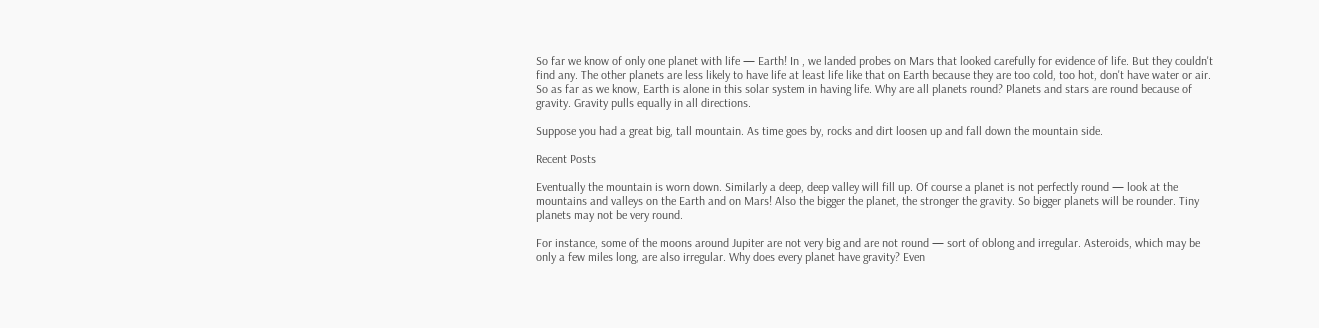So far we know of only one planet with life — Earth! In , we landed probes on Mars that looked carefully for evidence of life. But they couldn't find any. The other planets are less likely to have life at least life like that on Earth because they are too cold, too hot, don't have water or air. So as far as we know, Earth is alone in this solar system in having life. Why are all planets round? Planets and stars are round because of gravity. Gravity pulls equally in all directions.

Suppose you had a great big, tall mountain. As time goes by, rocks and dirt loosen up and fall down the mountain side.

Recent Posts

Eventually the mountain is worn down. Similarly a deep, deep valley will fill up. Of course a planet is not perfectly round — look at the mountains and valleys on the Earth and on Mars! Also the bigger the planet, the stronger the gravity. So bigger planets will be rounder. Tiny planets may not be very round.

For instance, some of the moons around Jupiter are not very big and are not round — sort of oblong and irregular. Asteroids, which may be only a few miles long, are also irregular. Why does every planet have gravity? Even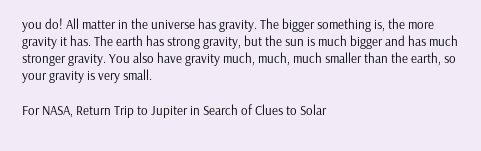you do! All matter in the universe has gravity. The bigger something is, the more gravity it has. The earth has strong gravity, but the sun is much bigger and has much stronger gravity. You also have gravity much, much, much smaller than the earth, so your gravity is very small.

For NASA, Return Trip to Jupiter in Search of Clues to Solar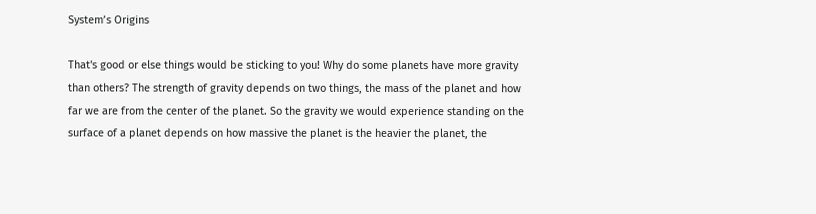System’s Origins

That's good or else things would be sticking to you! Why do some planets have more gravity than others? The strength of gravity depends on two things, the mass of the planet and how far we are from the center of the planet. So the gravity we would experience standing on the surface of a planet depends on how massive the planet is the heavier the planet, the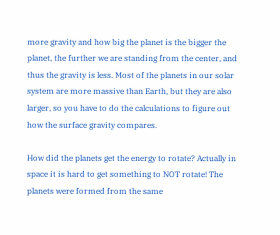more gravity and how big the planet is the bigger the planet, the further we are standing from the center, and thus the gravity is less. Most of the planets in our solar system are more massive than Earth, but they are also larger, so you have to do the calculations to figure out how the surface gravity compares.

How did the planets get the energy to rotate? Actually in space it is hard to get something to NOT rotate! The planets were formed from the same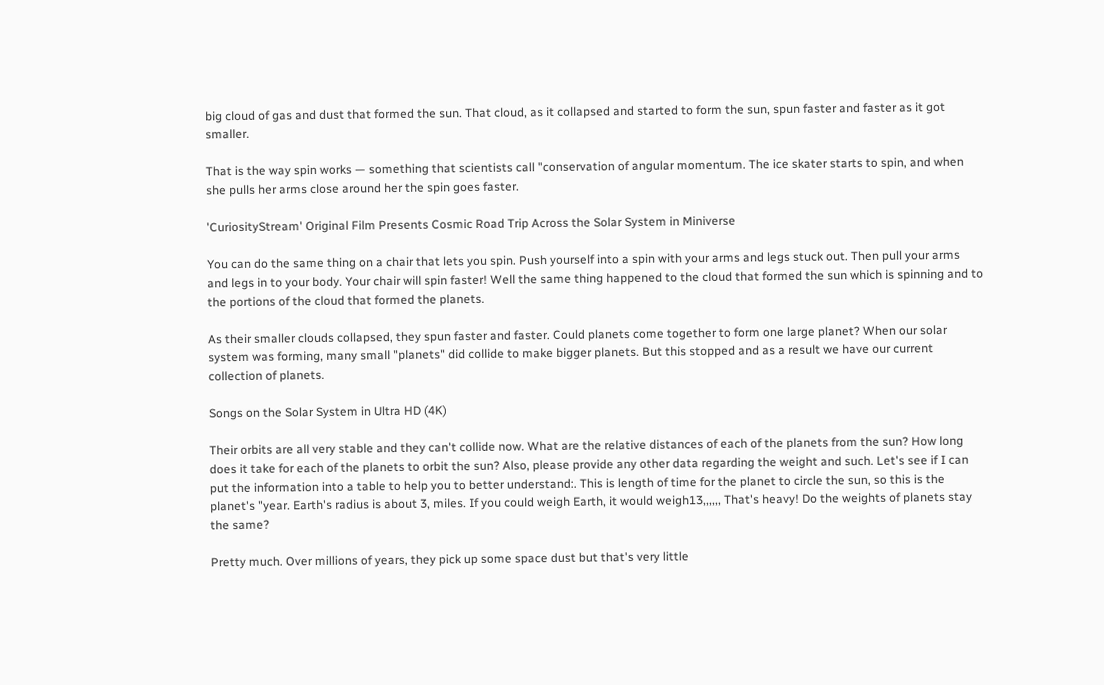big cloud of gas and dust that formed the sun. That cloud, as it collapsed and started to form the sun, spun faster and faster as it got smaller.

That is the way spin works — something that scientists call "conservation of angular momentum. The ice skater starts to spin, and when she pulls her arms close around her the spin goes faster.

'CuriosityStream' Original Film Presents Cosmic Road Trip Across the Solar System in Miniverse

You can do the same thing on a chair that lets you spin. Push yourself into a spin with your arms and legs stuck out. Then pull your arms and legs in to your body. Your chair will spin faster! Well the same thing happened to the cloud that formed the sun which is spinning and to the portions of the cloud that formed the planets.

As their smaller clouds collapsed, they spun faster and faster. Could planets come together to form one large planet? When our solar system was forming, many small "planets" did collide to make bigger planets. But this stopped and as a result we have our current collection of planets.

Songs on the Solar System in Ultra HD (4K)

Their orbits are all very stable and they can't collide now. What are the relative distances of each of the planets from the sun? How long does it take for each of the planets to orbit the sun? Also, please provide any other data regarding the weight and such. Let's see if I can put the information into a table to help you to better understand:. This is length of time for the planet to circle the sun, so this is the planet's "year. Earth's radius is about 3, miles. If you could weigh Earth, it would weigh13,,,,,, That's heavy! Do the weights of planets stay the same?

Pretty much. Over millions of years, they pick up some space dust but that's very little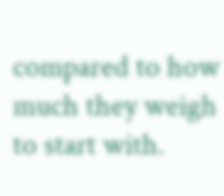compared to how much they weigh to start with.